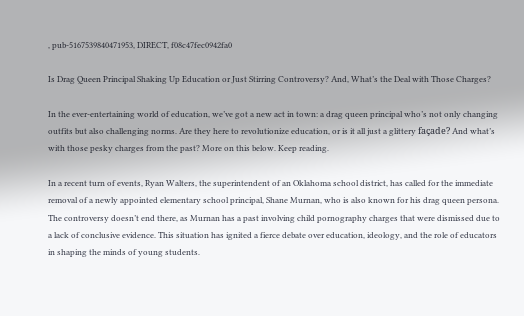, pub-5167539840471953, DIRECT, f08c47fec0942fa0

Is Drag Queen Principal Shaking Up Education or Just Stirring Controversy? And, What’s the Deal with Those Charges?

In the ever-entertaining world of education, we’ve got a new act in town: a drag queen principal who’s not only changing outfits but also challenging norms. Are they here to revolutionize education, or is it all just a glittery façade? And what’s with those pesky charges from the past? More on this below. Keep reading.

In a recent turn of events, Ryan Walters, the superintendent of an Oklahoma school district, has called for the immediate removal of a newly appointed elementary school principal, Shane Murnan, who is also known for his drag queen persona. The controversy doesn’t end there, as Murnan has a past involving child pornography charges that were dismissed due to a lack of conclusive evidence. This situation has ignited a fierce debate over education, ideology, and the role of educators in shaping the minds of young students.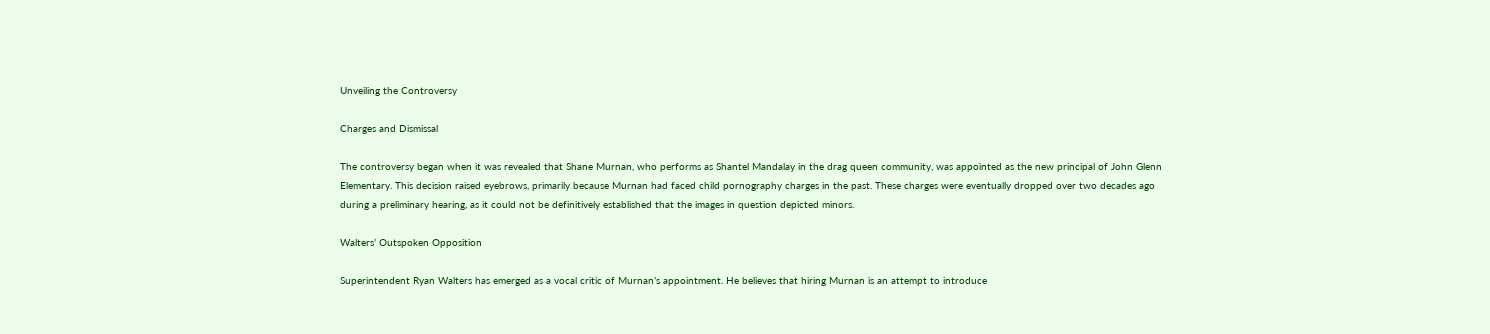Unveiling the Controversy

Charges and Dismissal

The controversy began when it was revealed that Shane Murnan, who performs as Shantel Mandalay in the drag queen community, was appointed as the new principal of John Glenn Elementary. This decision raised eyebrows, primarily because Murnan had faced child pornography charges in the past. These charges were eventually dropped over two decades ago during a preliminary hearing, as it could not be definitively established that the images in question depicted minors.

Walters’ Outspoken Opposition

Superintendent Ryan Walters has emerged as a vocal critic of Murnan’s appointment. He believes that hiring Murnan is an attempt to introduce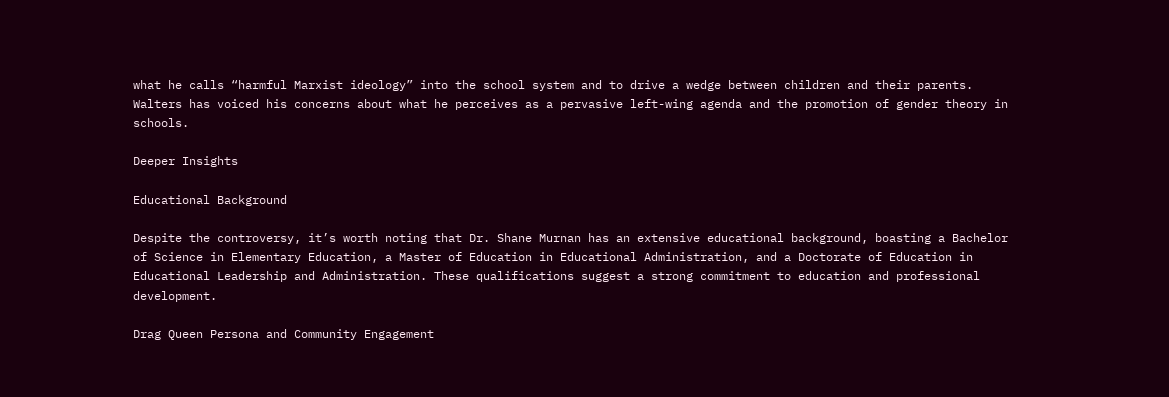what he calls “harmful Marxist ideology” into the school system and to drive a wedge between children and their parents. Walters has voiced his concerns about what he perceives as a pervasive left-wing agenda and the promotion of gender theory in schools.

Deeper Insights

Educational Background

Despite the controversy, it’s worth noting that Dr. Shane Murnan has an extensive educational background, boasting a Bachelor of Science in Elementary Education, a Master of Education in Educational Administration, and a Doctorate of Education in Educational Leadership and Administration. These qualifications suggest a strong commitment to education and professional development.

Drag Queen Persona and Community Engagement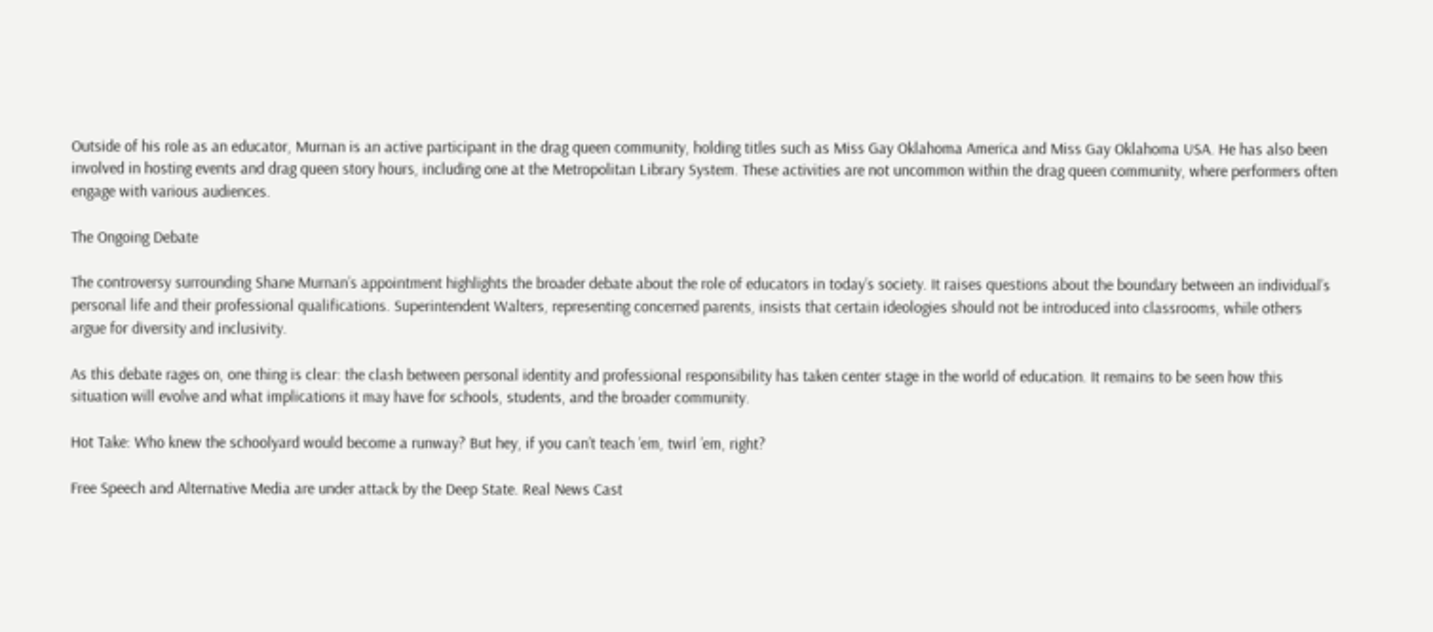Outside of his role as an educator, Murnan is an active participant in the drag queen community, holding titles such as Miss Gay Oklahoma America and Miss Gay Oklahoma USA. He has also been involved in hosting events and drag queen story hours, including one at the Metropolitan Library System. These activities are not uncommon within the drag queen community, where performers often engage with various audiences.

The Ongoing Debate

The controversy surrounding Shane Murnan’s appointment highlights the broader debate about the role of educators in today’s society. It raises questions about the boundary between an individual’s personal life and their professional qualifications. Superintendent Walters, representing concerned parents, insists that certain ideologies should not be introduced into classrooms, while others argue for diversity and inclusivity.

As this debate rages on, one thing is clear: the clash between personal identity and professional responsibility has taken center stage in the world of education. It remains to be seen how this situation will evolve and what implications it may have for schools, students, and the broader community.

Hot Take: Who knew the schoolyard would become a runway? But hey, if you can’t teach ’em, twirl ’em, right?

Free Speech and Alternative Media are under attack by the Deep State. Real News Cast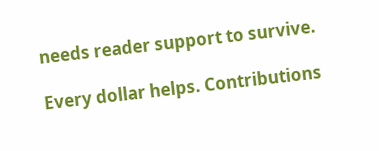needs reader support to survive.

Every dollar helps. Contributions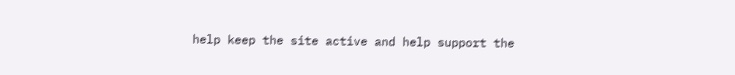help keep the site active and help support the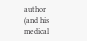author (and his medical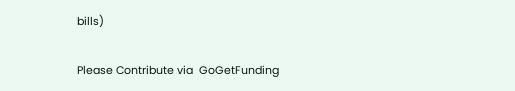bills)

Please Contribute via  GoGetFunding